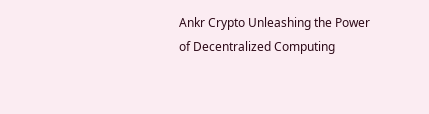Ankr Crypto Unleashing the Power of Decentralized Computing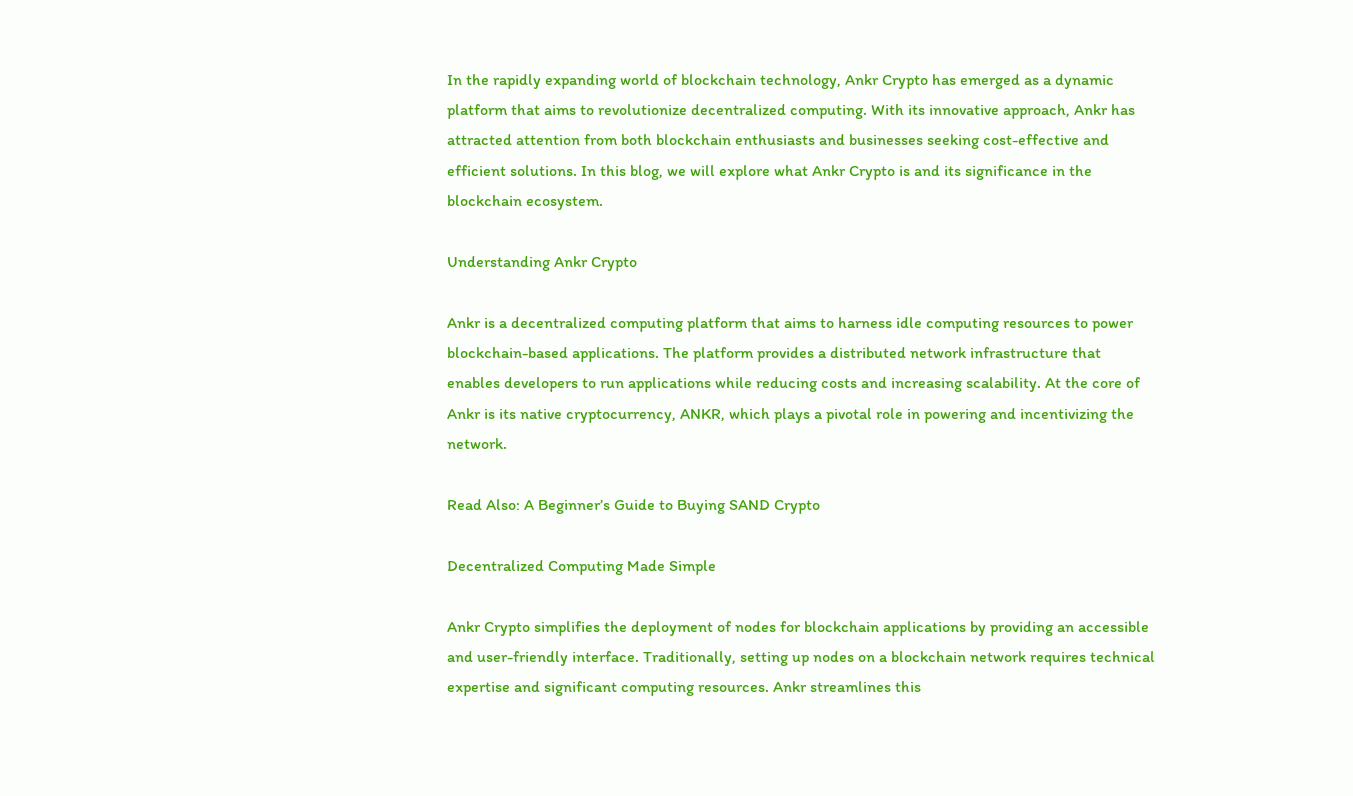In the rapidly expanding world of blockchain technology, Ankr Crypto has emerged as a dynamic platform that aims to revolutionize decentralized computing. With its innovative approach, Ankr has attracted attention from both blockchain enthusiasts and businesses seeking cost-effective and efficient solutions. In this blog, we will explore what Ankr Crypto is and its significance in the blockchain ecosystem.

Understanding Ankr Crypto

Ankr is a decentralized computing platform that aims to harness idle computing resources to power blockchain-based applications. The platform provides a distributed network infrastructure that enables developers to run applications while reducing costs and increasing scalability. At the core of Ankr is its native cryptocurrency, ANKR, which plays a pivotal role in powering and incentivizing the network.

Read Also: A Beginner’s Guide to Buying SAND Crypto

Decentralized Computing Made Simple

Ankr Crypto simplifies the deployment of nodes for blockchain applications by providing an accessible and user-friendly interface. Traditionally, setting up nodes on a blockchain network requires technical expertise and significant computing resources. Ankr streamlines this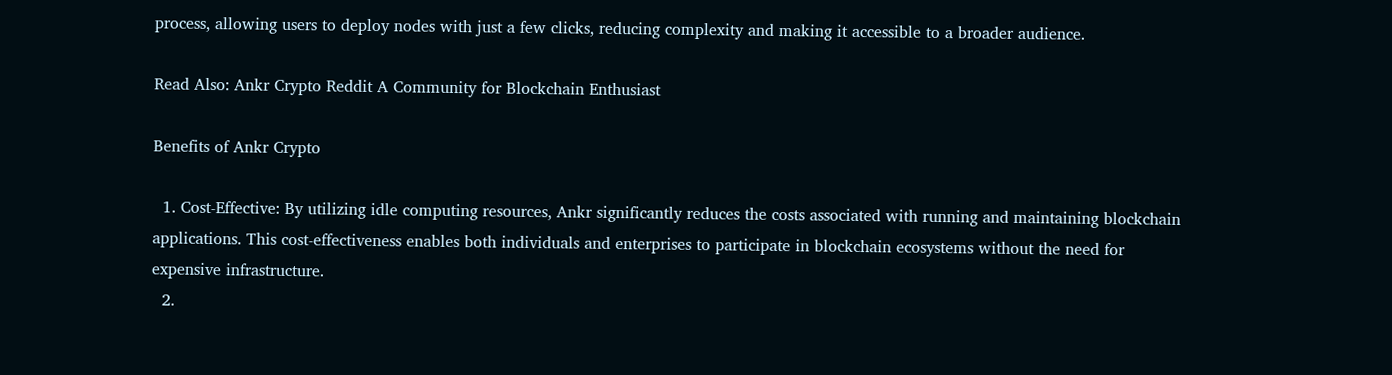process, allowing users to deploy nodes with just a few clicks, reducing complexity and making it accessible to a broader audience.

Read Also: Ankr Crypto Reddit A Community for Blockchain Enthusiast

Benefits of Ankr Crypto

  1. Cost-Effective: By utilizing idle computing resources, Ankr significantly reduces the costs associated with running and maintaining blockchain applications. This cost-effectiveness enables both individuals and enterprises to participate in blockchain ecosystems without the need for expensive infrastructure.
  2.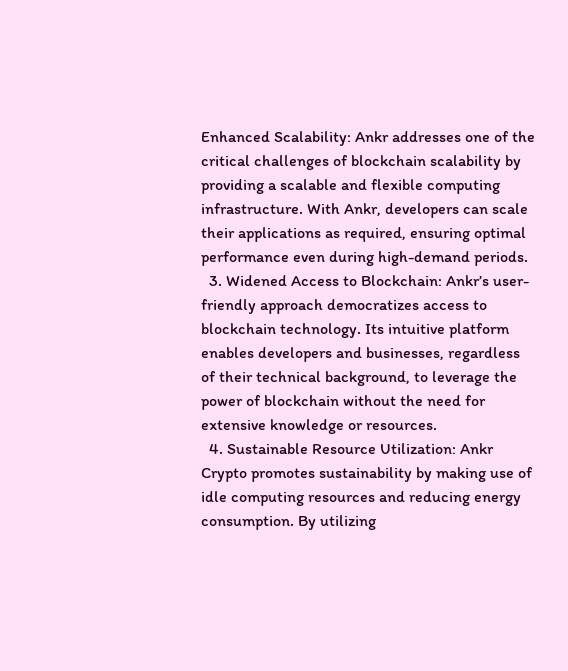Enhanced Scalability: Ankr addresses one of the critical challenges of blockchain scalability by providing a scalable and flexible computing infrastructure. With Ankr, developers can scale their applications as required, ensuring optimal performance even during high-demand periods.
  3. Widened Access to Blockchain: Ankr’s user-friendly approach democratizes access to blockchain technology. Its intuitive platform enables developers and businesses, regardless of their technical background, to leverage the power of blockchain without the need for extensive knowledge or resources.
  4. Sustainable Resource Utilization: Ankr Crypto promotes sustainability by making use of idle computing resources and reducing energy consumption. By utilizing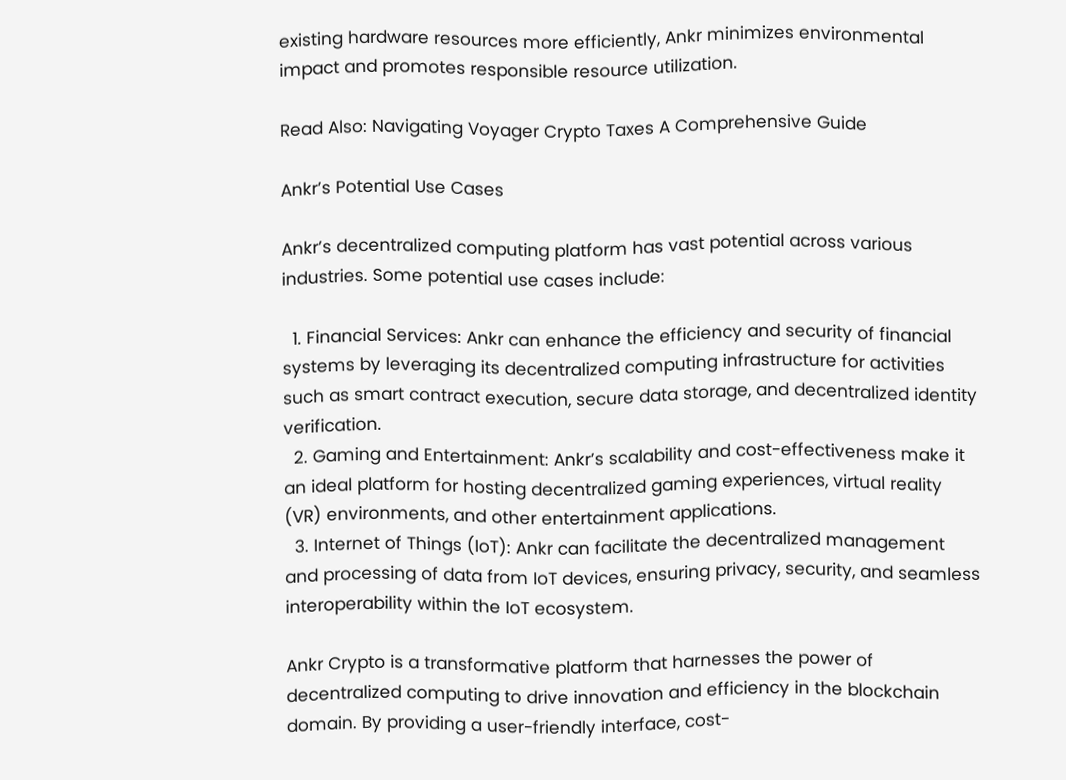existing hardware resources more efficiently, Ankr minimizes environmental impact and promotes responsible resource utilization.

Read Also: Navigating Voyager Crypto Taxes A Comprehensive Guide

Ankr’s Potential Use Cases

Ankr’s decentralized computing platform has vast potential across various industries. Some potential use cases include:

  1. Financial Services: Ankr can enhance the efficiency and security of financial systems by leveraging its decentralized computing infrastructure for activities such as smart contract execution, secure data storage, and decentralized identity verification.
  2. Gaming and Entertainment: Ankr’s scalability and cost-effectiveness make it an ideal platform for hosting decentralized gaming experiences, virtual reality (VR) environments, and other entertainment applications.
  3. Internet of Things (IoT): Ankr can facilitate the decentralized management and processing of data from IoT devices, ensuring privacy, security, and seamless interoperability within the IoT ecosystem.

Ankr Crypto is a transformative platform that harnesses the power of decentralized computing to drive innovation and efficiency in the blockchain domain. By providing a user-friendly interface, cost-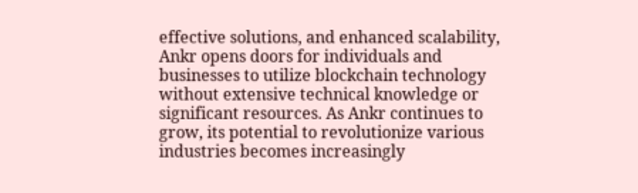effective solutions, and enhanced scalability, Ankr opens doors for individuals and businesses to utilize blockchain technology without extensive technical knowledge or significant resources. As Ankr continues to grow, its potential to revolutionize various industries becomes increasingly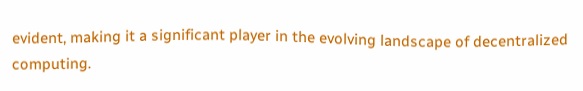evident, making it a significant player in the evolving landscape of decentralized computing.